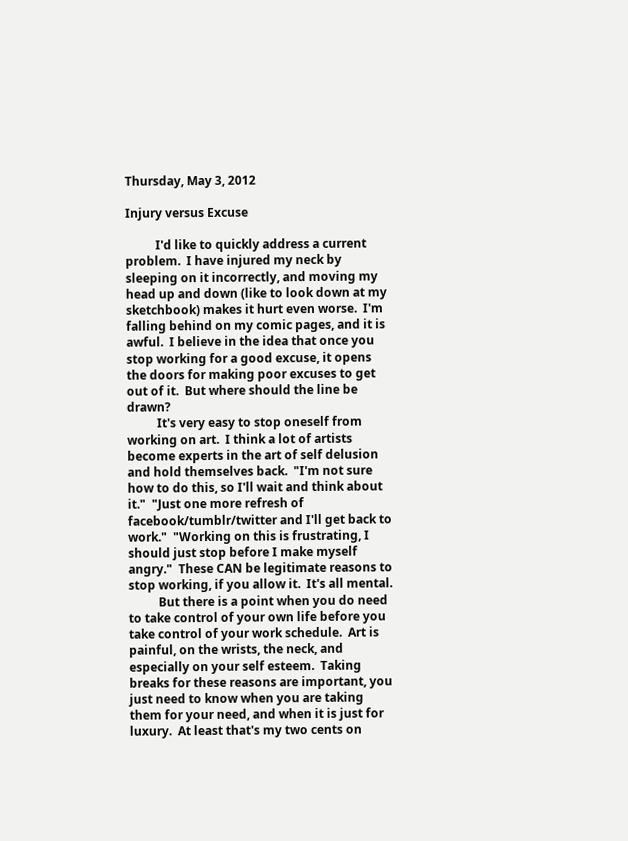Thursday, May 3, 2012

Injury versus Excuse

          I'd like to quickly address a current problem.  I have injured my neck by sleeping on it incorrectly, and moving my head up and down (like to look down at my sketchbook) makes it hurt even worse.  I'm falling behind on my comic pages, and it is awful.  I believe in the idea that once you stop working for a good excuse, it opens the doors for making poor excuses to get out of it.  But where should the line be drawn?
          It's very easy to stop oneself from working on art.  I think a lot of artists become experts in the art of self delusion and hold themselves back.  "I'm not sure how to do this, so I'll wait and think about it."  "Just one more refresh of facebook/tumblr/twitter and I'll get back to work."  "Working on this is frustrating, I should just stop before I make myself angry."  These CAN be legitimate reasons to stop working, if you allow it.  It's all mental.
          But there is a point when you do need to take control of your own life before you take control of your work schedule.  Art is painful, on the wrists, the neck, and especially on your self esteem.  Taking breaks for these reasons are important, you just need to know when you are taking them for your need, and when it is just for luxury.  At least that's my two cents on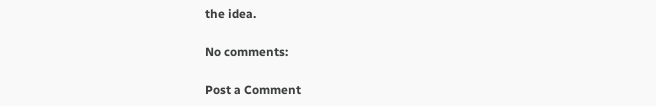the idea.

No comments:

Post a Comment